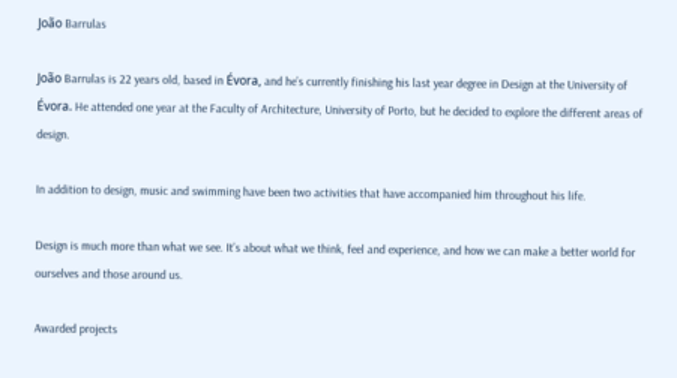João Barrulas

João Barrulas is 22 years old, based in Évora, and he’s currently finishing his last year degree in Design at the University of Évora. He attended one year at the Faculty of Architecture, University of Porto, but he decided to explore the different areas of design.

In addition to design, music and swimming have been two activities that have accompanied him throughout his life.

Design is much more than what we see. It’s about what we think, feel and experience, and how we can make a better world for ourselves and those around us.

Awarded projects